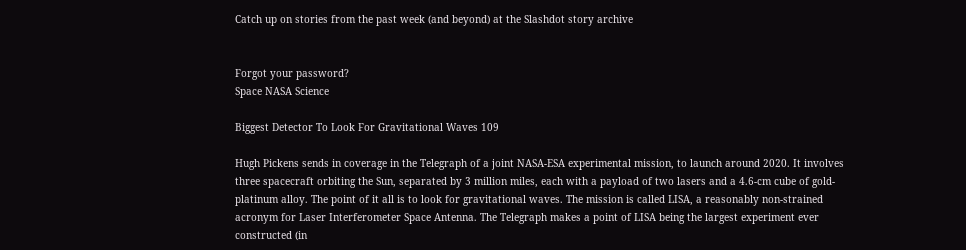Catch up on stories from the past week (and beyond) at the Slashdot story archive


Forgot your password?
Space NASA Science

Biggest Detector To Look For Gravitational Waves 109

Hugh Pickens sends in coverage in the Telegraph of a joint NASA-ESA experimental mission, to launch around 2020. It involves three spacecraft orbiting the Sun, separated by 3 million miles, each with a payload of two lasers and a 4.6-cm cube of gold-platinum alloy. The point of it all is to look for gravitational waves. The mission is called LISA, a reasonably non-strained acronym for Laser Interferometer Space Antenna. The Telegraph makes a point of LISA being the largest experiment ever constructed (in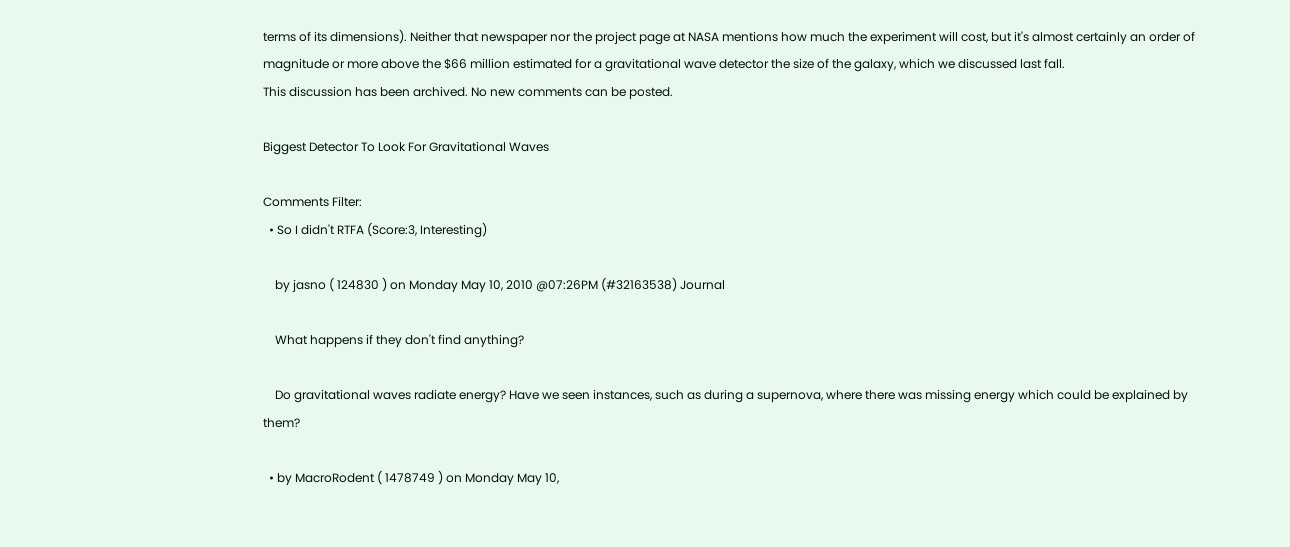terms of its dimensions). Neither that newspaper nor the project page at NASA mentions how much the experiment will cost, but it's almost certainly an order of magnitude or more above the $66 million estimated for a gravitational wave detector the size of the galaxy, which we discussed last fall.
This discussion has been archived. No new comments can be posted.

Biggest Detector To Look For Gravitational Waves

Comments Filter:
  • So I didn't RTFA (Score:3, Interesting)

    by jasno ( 124830 ) on Monday May 10, 2010 @07:26PM (#32163538) Journal

    What happens if they don't find anything?

    Do gravitational waves radiate energy? Have we seen instances, such as during a supernova, where there was missing energy which could be explained by them?

  • by MacroRodent ( 1478749 ) on Monday May 10,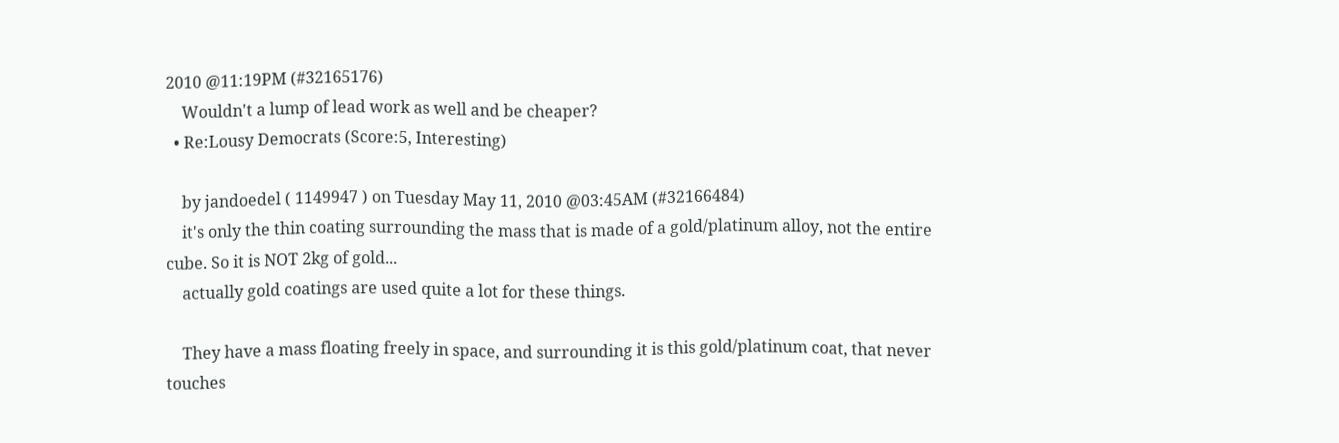2010 @11:19PM (#32165176)
    Wouldn't a lump of lead work as well and be cheaper?
  • Re:Lousy Democrats (Score:5, Interesting)

    by jandoedel ( 1149947 ) on Tuesday May 11, 2010 @03:45AM (#32166484)
    it's only the thin coating surrounding the mass that is made of a gold/platinum alloy, not the entire cube. So it is NOT 2kg of gold...
    actually gold coatings are used quite a lot for these things.

    They have a mass floating freely in space, and surrounding it is this gold/platinum coat, that never touches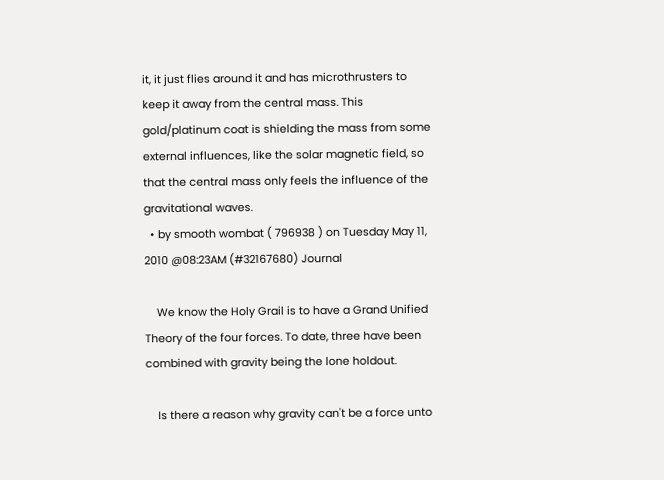it, it just flies around it and has microthrusters to keep it away from the central mass. This gold/platinum coat is shielding the mass from some external influences, like the solar magnetic field, so that the central mass only feels the influence of the gravitational waves.
  • by smooth wombat ( 796938 ) on Tuesday May 11, 2010 @08:23AM (#32167680) Journal

    We know the Holy Grail is to have a Grand Unified Theory of the four forces. To date, three have been combined with gravity being the lone holdout.

    Is there a reason why gravity can't be a force unto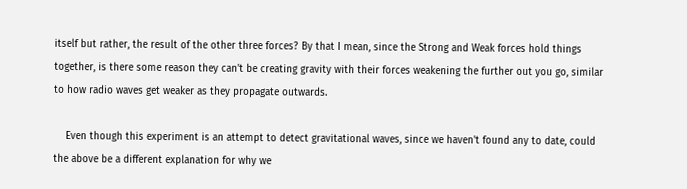itself but rather, the result of the other three forces? By that I mean, since the Strong and Weak forces hold things together, is there some reason they can't be creating gravity with their forces weakening the further out you go, similar to how radio waves get weaker as they propagate outwards.

    Even though this experiment is an attempt to detect gravitational waves, since we haven't found any to date, could the above be a different explanation for why we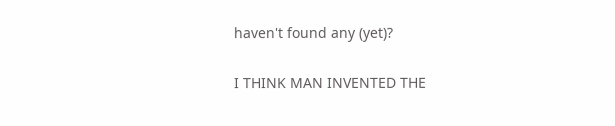haven't found any (yet)?

I THINK MAN INVENTED THE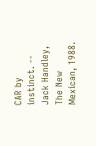CAR by instinct. -- Jack Handley, The New Mexican, 1988.